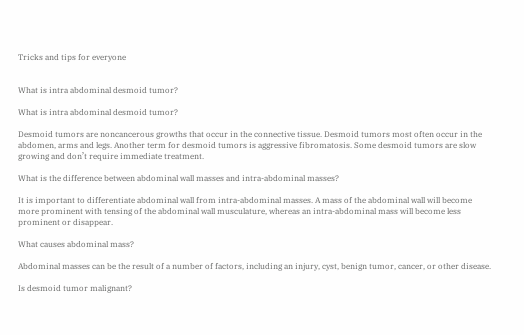Tricks and tips for everyone


What is intra abdominal desmoid tumor?

What is intra abdominal desmoid tumor?

Desmoid tumors are noncancerous growths that occur in the connective tissue. Desmoid tumors most often occur in the abdomen, arms and legs. Another term for desmoid tumors is aggressive fibromatosis. Some desmoid tumors are slow growing and don’t require immediate treatment.

What is the difference between abdominal wall masses and intra-abdominal masses?

It is important to differentiate abdominal wall from intra-abdominal masses. A mass of the abdominal wall will become more prominent with tensing of the abdominal wall musculature, whereas an intra-abdominal mass will become less prominent or disappear.

What causes abdominal mass?

Abdominal masses can be the result of a number of factors, including an injury, cyst, benign tumor, cancer, or other disease.

Is desmoid tumor malignant?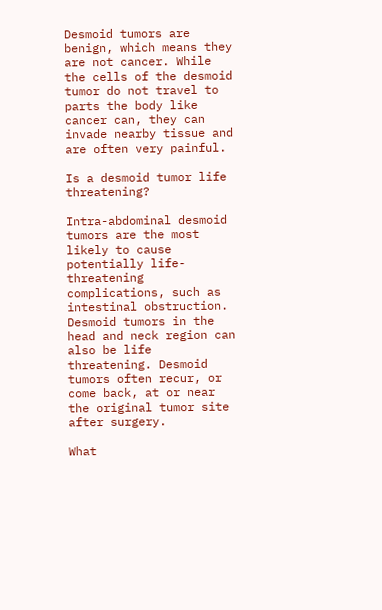Desmoid tumors are benign, which means they are not cancer. While the cells of the desmoid tumor do not travel to parts the body like cancer can, they can invade nearby tissue and are often very painful.

Is a desmoid tumor life threatening?

Intra-abdominal desmoid tumors are the most likely to cause potentially life-threatening complications, such as intestinal obstruction. Desmoid tumors in the head and neck region can also be life threatening. Desmoid tumors often recur, or come back, at or near the original tumor site after surgery.

What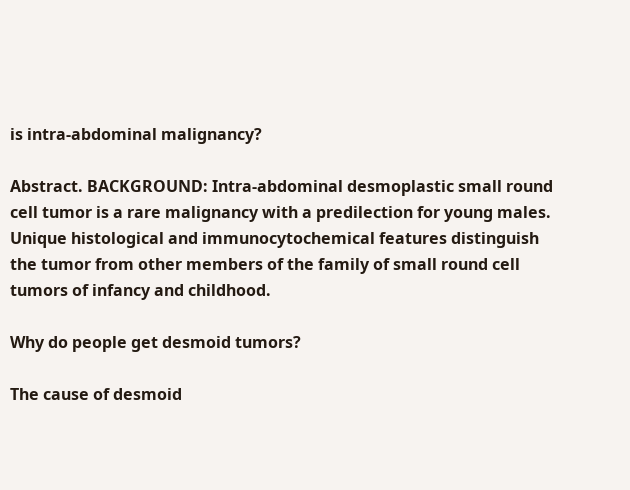is intra-abdominal malignancy?

Abstract. BACKGROUND: Intra-abdominal desmoplastic small round cell tumor is a rare malignancy with a predilection for young males. Unique histological and immunocytochemical features distinguish the tumor from other members of the family of small round cell tumors of infancy and childhood.

Why do people get desmoid tumors?

The cause of desmoid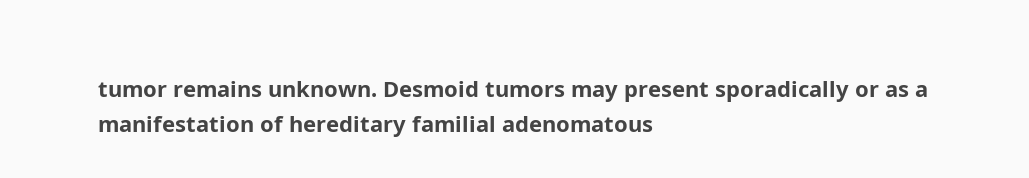tumor remains unknown. Desmoid tumors may present sporadically or as a manifestation of hereditary familial adenomatous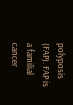polyposis (FAP). FAP is a familial cancer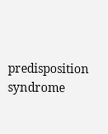predisposition syndrome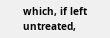which, if left untreated,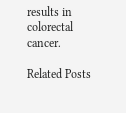results in colorectal cancer.

Related Posts